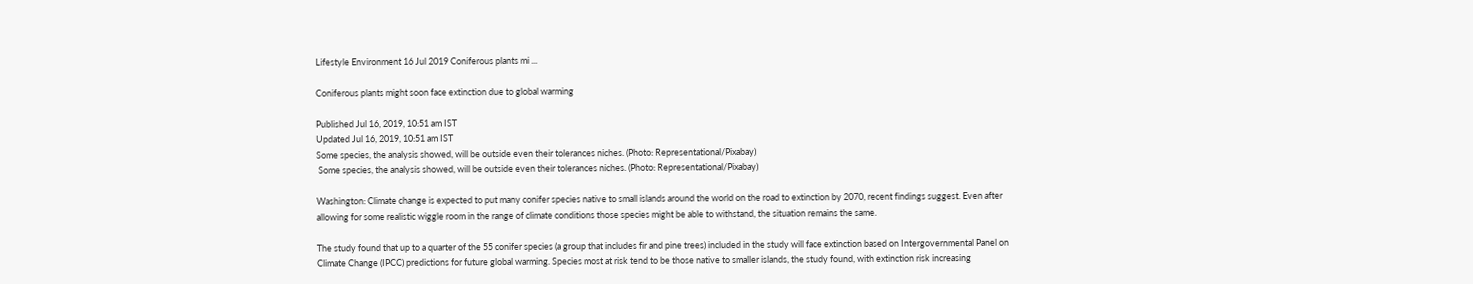Lifestyle Environment 16 Jul 2019 Coniferous plants mi ...

Coniferous plants might soon face extinction due to global warming

Published Jul 16, 2019, 10:51 am IST
Updated Jul 16, 2019, 10:51 am IST
Some species, the analysis showed, will be outside even their tolerances niches. (Photo: Representational/Pixabay)
 Some species, the analysis showed, will be outside even their tolerances niches. (Photo: Representational/Pixabay)

Washington: Climate change is expected to put many conifer species native to small islands around the world on the road to extinction by 2070, recent findings suggest. Even after allowing for some realistic wiggle room in the range of climate conditions those species might be able to withstand, the situation remains the same.

The study found that up to a quarter of the 55 conifer species (a group that includes fir and pine trees) included in the study will face extinction based on Intergovernmental Panel on Climate Change (IPCC) predictions for future global warming. Species most at risk tend to be those native to smaller islands, the study found, with extinction risk increasing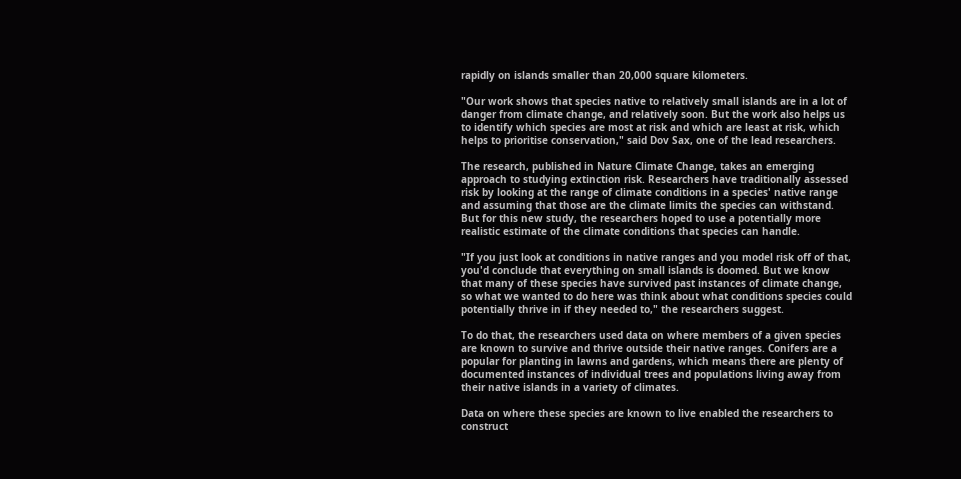rapidly on islands smaller than 20,000 square kilometers.

"Our work shows that species native to relatively small islands are in a lot of danger from climate change, and relatively soon. But the work also helps us to identify which species are most at risk and which are least at risk, which helps to prioritise conservation," said Dov Sax, one of the lead researchers.

The research, published in Nature Climate Change, takes an emerging approach to studying extinction risk. Researchers have traditionally assessed risk by looking at the range of climate conditions in a species' native range and assuming that those are the climate limits the species can withstand. But for this new study, the researchers hoped to use a potentially more realistic estimate of the climate conditions that species can handle.

"If you just look at conditions in native ranges and you model risk off of that, you'd conclude that everything on small islands is doomed. But we know that many of these species have survived past instances of climate change, so what we wanted to do here was think about what conditions species could potentially thrive in if they needed to," the researchers suggest.

To do that, the researchers used data on where members of a given species are known to survive and thrive outside their native ranges. Conifers are a popular for planting in lawns and gardens, which means there are plenty of documented instances of individual trees and populations living away from their native islands in a variety of climates.

Data on where these species are known to live enabled the researchers to construct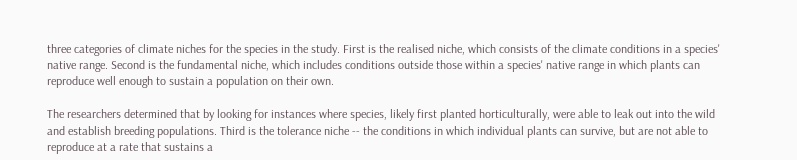three categories of climate niches for the species in the study. First is the realised niche, which consists of the climate conditions in a species' native range. Second is the fundamental niche, which includes conditions outside those within a species' native range in which plants can reproduce well enough to sustain a population on their own.

The researchers determined that by looking for instances where species, likely first planted horticulturally, were able to leak out into the wild and establish breeding populations. Third is the tolerance niche -- the conditions in which individual plants can survive, but are not able to reproduce at a rate that sustains a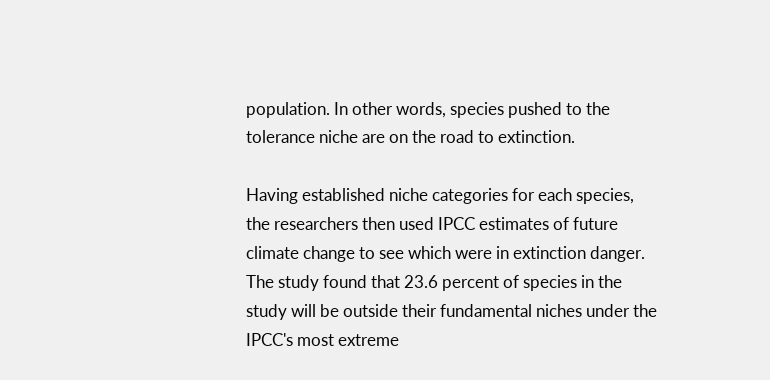population. In other words, species pushed to the tolerance niche are on the road to extinction.

Having established niche categories for each species, the researchers then used IPCC estimates of future climate change to see which were in extinction danger. The study found that 23.6 percent of species in the study will be outside their fundamental niches under the IPCC's most extreme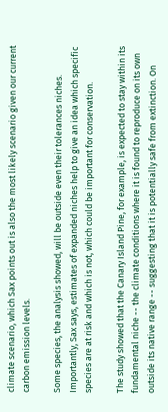climate scenario, which Sax points out is also the most likely scenario given our current carbon emission levels.

Some species, the analysis showed, will be outside even their tolerances niches. Importantly, Sax says, estimates of expanded niches help to give an idea which specific species are at risk and which is not, which could be important for conservation.

The study showed that the Canary Island Pine, for example, is expected to stay within its fundamental niche -- the climate conditions where it is found to reproduce on its own outside its native range -- suggesting that it is potentially safe from extinction. On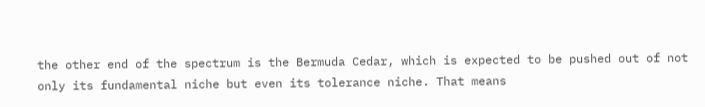the other end of the spectrum is the Bermuda Cedar, which is expected to be pushed out of not only its fundamental niche but even its tolerance niche. That means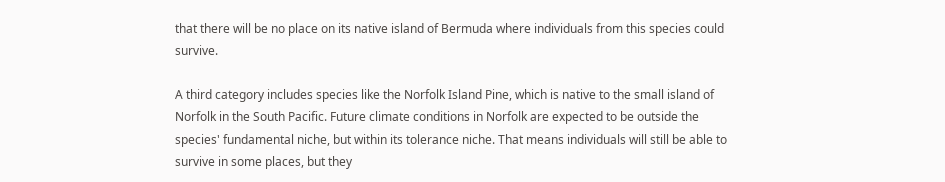that there will be no place on its native island of Bermuda where individuals from this species could survive.

A third category includes species like the Norfolk Island Pine, which is native to the small island of Norfolk in the South Pacific. Future climate conditions in Norfolk are expected to be outside the species' fundamental niche, but within its tolerance niche. That means individuals will still be able to survive in some places, but they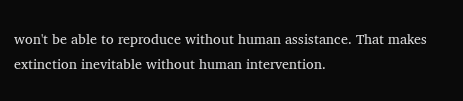won't be able to reproduce without human assistance. That makes extinction inevitable without human intervention.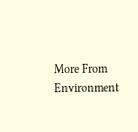More From Environment